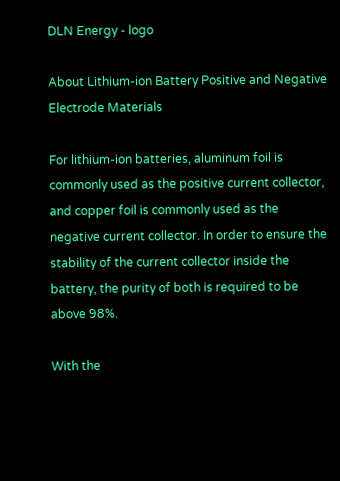DLN Energy - logo

About Lithium-ion Battery Positive and Negative Electrode Materials

For lithium-ion batteries, aluminum foil is commonly used as the positive current collector, and copper foil is commonly used as the negative current collector. In order to ensure the stability of the current collector inside the battery, the purity of both is required to be above 98%.

With the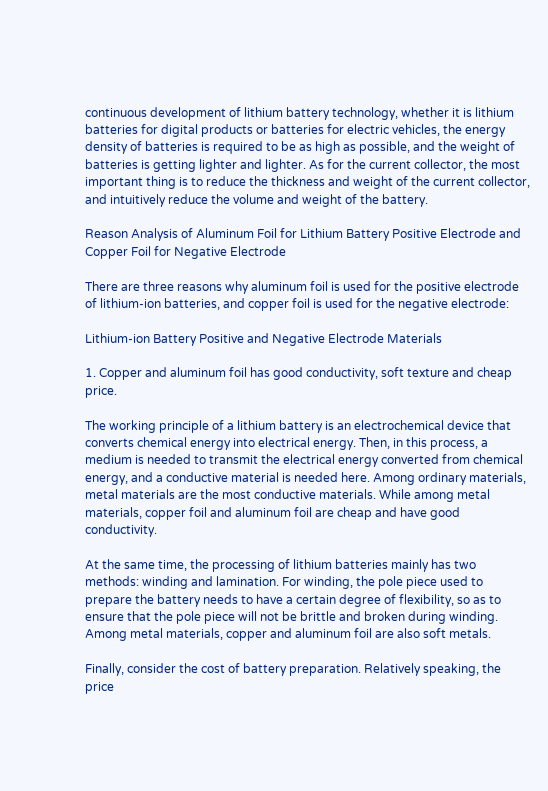continuous development of lithium battery technology, whether it is lithium batteries for digital products or batteries for electric vehicles, the energy density of batteries is required to be as high as possible, and the weight of batteries is getting lighter and lighter. As for the current collector, the most important thing is to reduce the thickness and weight of the current collector, and intuitively reduce the volume and weight of the battery.

Reason Analysis of Aluminum Foil for Lithium Battery Positive Electrode and Copper Foil for Negative Electrode

There are three reasons why aluminum foil is used for the positive electrode of lithium-ion batteries, and copper foil is used for the negative electrode:

Lithium-ion Battery Positive and Negative Electrode Materials

1. Copper and aluminum foil has good conductivity, soft texture and cheap price.

The working principle of a lithium battery is an electrochemical device that converts chemical energy into electrical energy. Then, in this process, a medium is needed to transmit the electrical energy converted from chemical energy, and a conductive material is needed here. Among ordinary materials, metal materials are the most conductive materials. While among metal materials, copper foil and aluminum foil are cheap and have good conductivity.

At the same time, the processing of lithium batteries mainly has two methods: winding and lamination. For winding, the pole piece used to prepare the battery needs to have a certain degree of flexibility, so as to ensure that the pole piece will not be brittle and broken during winding. Among metal materials, copper and aluminum foil are also soft metals.

Finally, consider the cost of battery preparation. Relatively speaking, the price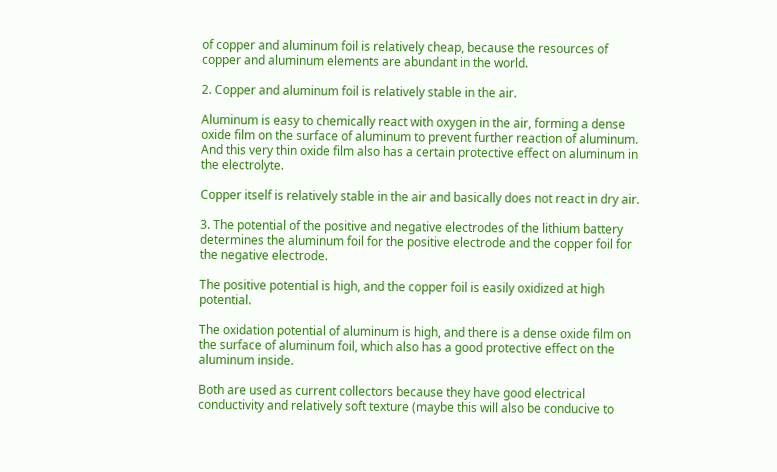of copper and aluminum foil is relatively cheap, because the resources of copper and aluminum elements are abundant in the world.

2. Copper and aluminum foil is relatively stable in the air.

Aluminum is easy to chemically react with oxygen in the air, forming a dense oxide film on the surface of aluminum to prevent further reaction of aluminum. And this very thin oxide film also has a certain protective effect on aluminum in the electrolyte.

Copper itself is relatively stable in the air and basically does not react in dry air.

3. The potential of the positive and negative electrodes of the lithium battery determines the aluminum foil for the positive electrode and the copper foil for the negative electrode.

The positive potential is high, and the copper foil is easily oxidized at high potential.

The oxidation potential of aluminum is high, and there is a dense oxide film on the surface of aluminum foil, which also has a good protective effect on the aluminum inside.

Both are used as current collectors because they have good electrical conductivity and relatively soft texture (maybe this will also be conducive to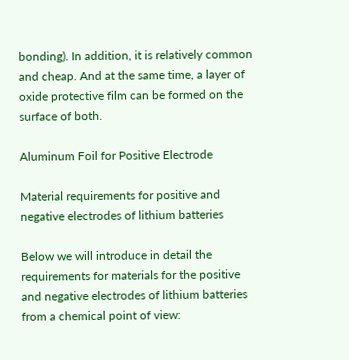bonding). In addition, it is relatively common and cheap. And at the same time, a layer of oxide protective film can be formed on the surface of both.

Aluminum Foil for Positive Electrode

Material requirements for positive and negative electrodes of lithium batteries

Below we will introduce in detail the requirements for materials for the positive and negative electrodes of lithium batteries from a chemical point of view: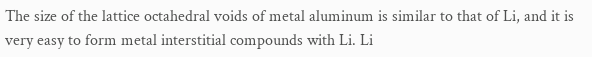The size of the lattice octahedral voids of metal aluminum is similar to that of Li, and it is very easy to form metal interstitial compounds with Li. Li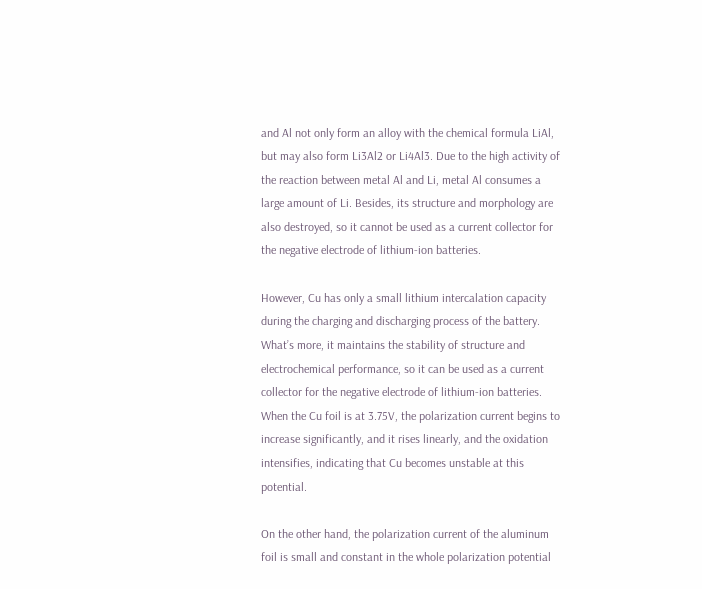and Al not only form an alloy with the chemical formula LiAl, but may also form Li3Al2 or Li4Al3. Due to the high activity of the reaction between metal Al and Li, metal Al consumes a large amount of Li. Besides, its structure and morphology are also destroyed, so it cannot be used as a current collector for the negative electrode of lithium-ion batteries.

However, Cu has only a small lithium intercalation capacity during the charging and discharging process of the battery. What’s more, it maintains the stability of structure and electrochemical performance, so it can be used as a current collector for the negative electrode of lithium-ion batteries. When the Cu foil is at 3.75V, the polarization current begins to increase significantly, and it rises linearly, and the oxidation intensifies, indicating that Cu becomes unstable at this potential.

On the other hand, the polarization current of the aluminum foil is small and constant in the whole polarization potential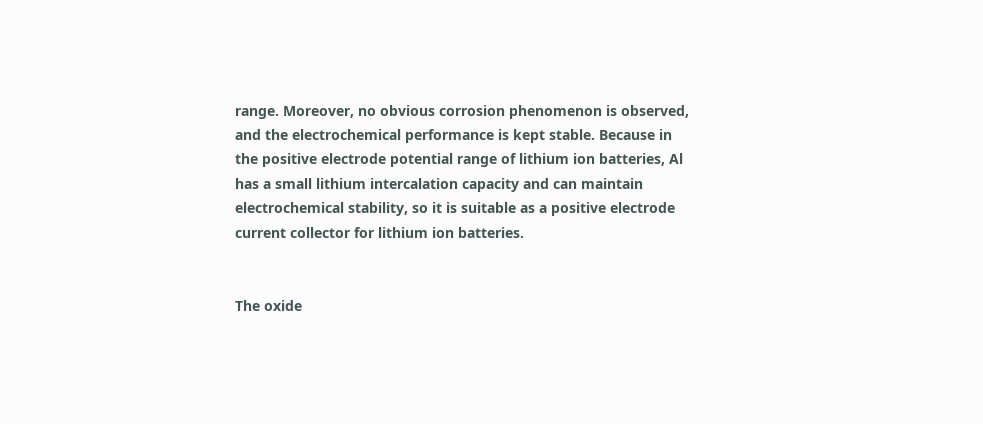range. Moreover, no obvious corrosion phenomenon is observed, and the electrochemical performance is kept stable. Because in the positive electrode potential range of lithium ion batteries, Al has a small lithium intercalation capacity and can maintain electrochemical stability, so it is suitable as a positive electrode current collector for lithium ion batteries.


The oxide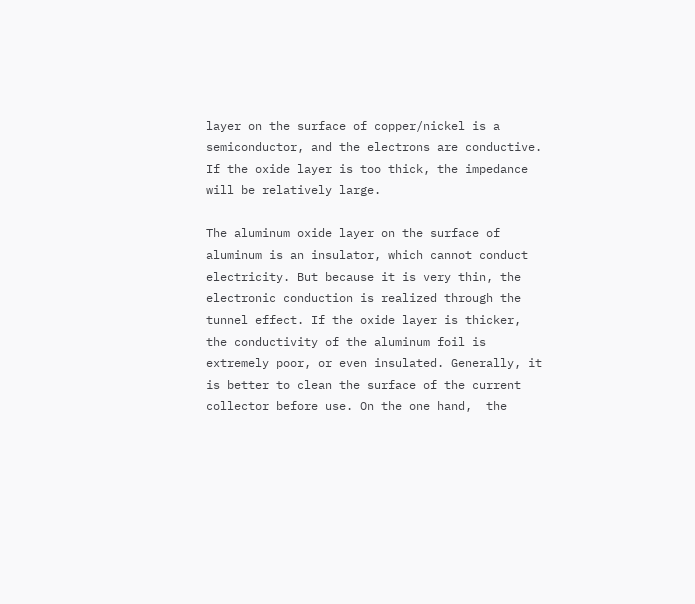layer on the surface of copper/nickel is a semiconductor, and the electrons are conductive. If the oxide layer is too thick, the impedance will be relatively large.

The aluminum oxide layer on the surface of aluminum is an insulator, which cannot conduct electricity. But because it is very thin, the electronic conduction is realized through the tunnel effect. If the oxide layer is thicker, the conductivity of the aluminum foil is extremely poor, or even insulated. Generally, it is better to clean the surface of the current collector before use. On the one hand,  the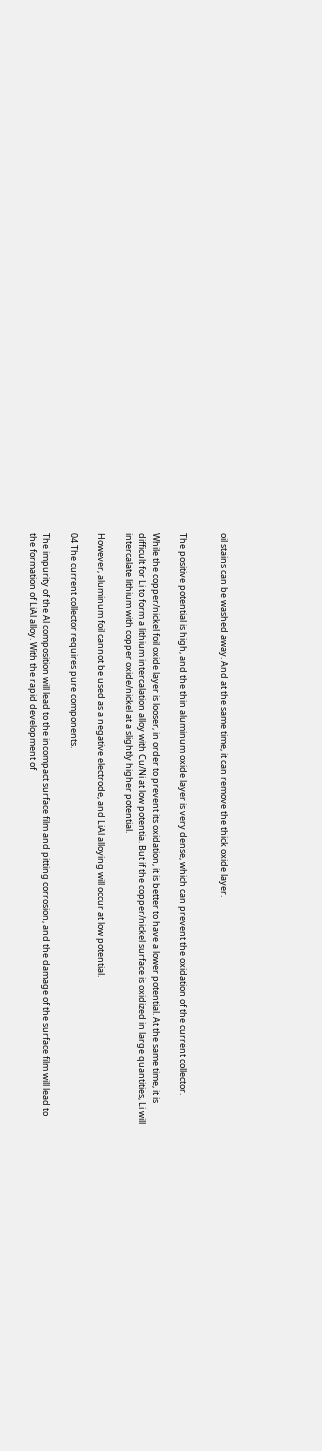oil stains can be washed away. And at the same time, it can remove the thick oxide layer.


The positive potential is high, and the thin aluminum oxide layer is very dense, which can prevent the oxidation of the current collector.

While the copper/nickel foil oxide layer is looser, in order to prevent its oxidation, it is better to have a lower potential. At the same time, it is difficult for Li to form a lithium intercalation alloy with Cu/Ni at low potentia. But if the copper/nickel surface is oxidized in large quantities, Li will intercalate lithium with copper oxide/nickel at a slightly higher potential.

However, aluminum foil cannot be used as a negative electrode, and LiAl alloying will occur at low potential.

04 The current collector requires pure components.

The impurity of the Al composition will lead to the incompact surface film and pitting corrosion, and the damage of the surface film will lead to the formation of LiAl alloy. With the rapid development of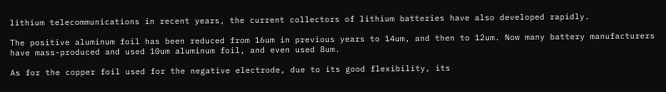lithium telecommunications in recent years, the current collectors of lithium batteries have also developed rapidly.

The positive aluminum foil has been reduced from 16um in previous years to 14um, and then to 12um. Now many battery manufacturers have mass-produced and used 10um aluminum foil, and even used 8um.

As for the copper foil used for the negative electrode, due to its good flexibility, its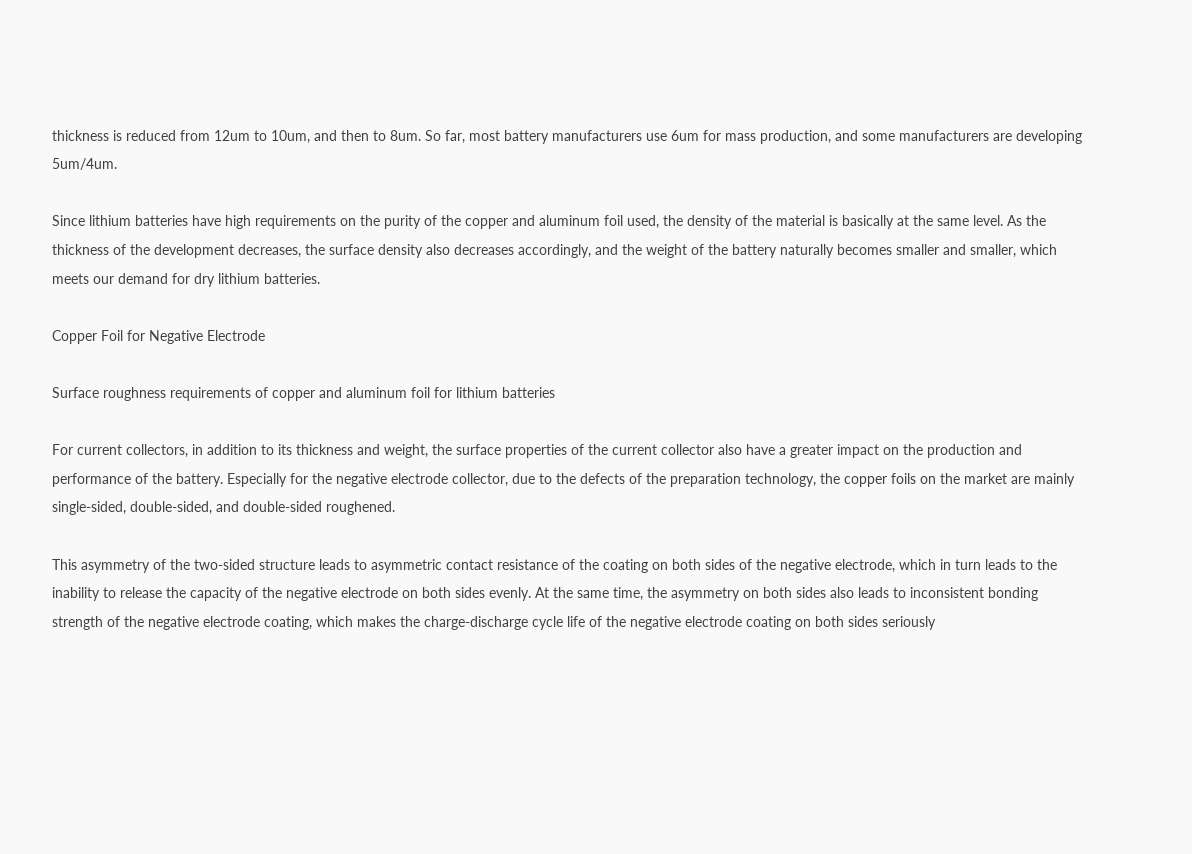thickness is reduced from 12um to 10um, and then to 8um. So far, most battery manufacturers use 6um for mass production, and some manufacturers are developing 5um/4um.

Since lithium batteries have high requirements on the purity of the copper and aluminum foil used, the density of the material is basically at the same level. As the thickness of the development decreases, the surface density also decreases accordingly, and the weight of the battery naturally becomes smaller and smaller, which meets our demand for dry lithium batteries.

Copper Foil for Negative Electrode

Surface roughness requirements of copper and aluminum foil for lithium batteries

For current collectors, in addition to its thickness and weight, the surface properties of the current collector also have a greater impact on the production and performance of the battery. Especially for the negative electrode collector, due to the defects of the preparation technology, the copper foils on the market are mainly single-sided, double-sided, and double-sided roughened.

This asymmetry of the two-sided structure leads to asymmetric contact resistance of the coating on both sides of the negative electrode, which in turn leads to the inability to release the capacity of the negative electrode on both sides evenly. At the same time, the asymmetry on both sides also leads to inconsistent bonding strength of the negative electrode coating, which makes the charge-discharge cycle life of the negative electrode coating on both sides seriously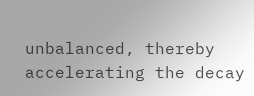unbalanced, thereby accelerating the decay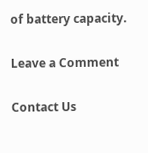of battery capacity.

Leave a Comment

Contact Us